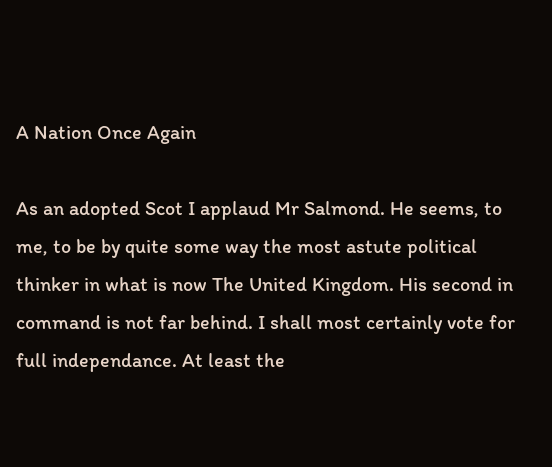A Nation Once Again

As an adopted Scot I applaud Mr Salmond. He seems, to me, to be by quite some way the most astute political thinker in what is now The United Kingdom. His second in command is not far behind. I shall most certainly vote for full independance. At least the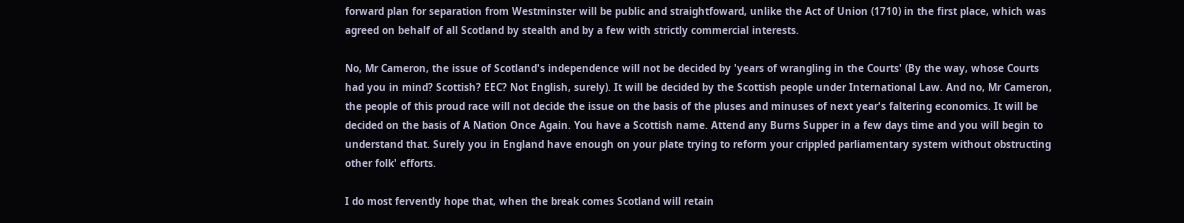forward plan for separation from Westminster will be public and straightfoward, unlike the Act of Union (1710) in the first place, which was agreed on behalf of all Scotland by stealth and by a few with strictly commercial interests.

No, Mr Cameron, the issue of Scotland's independence will not be decided by 'years of wrangling in the Courts' (By the way, whose Courts had you in mind? Scottish? EEC? Not English, surely). It will be decided by the Scottish people under International Law. And no, Mr Cameron, the people of this proud race will not decide the issue on the basis of the pluses and minuses of next year's faltering economics. It will be decided on the basis of A Nation Once Again. You have a Scottish name. Attend any Burns Supper in a few days time and you will begin to understand that. Surely you in England have enough on your plate trying to reform your crippled parliamentary system without obstructing other folk' efforts.

I do most fervently hope that, when the break comes Scotland will retain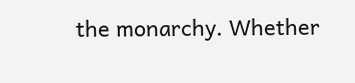the monarchy. Whether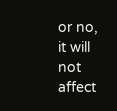or no, it will not affect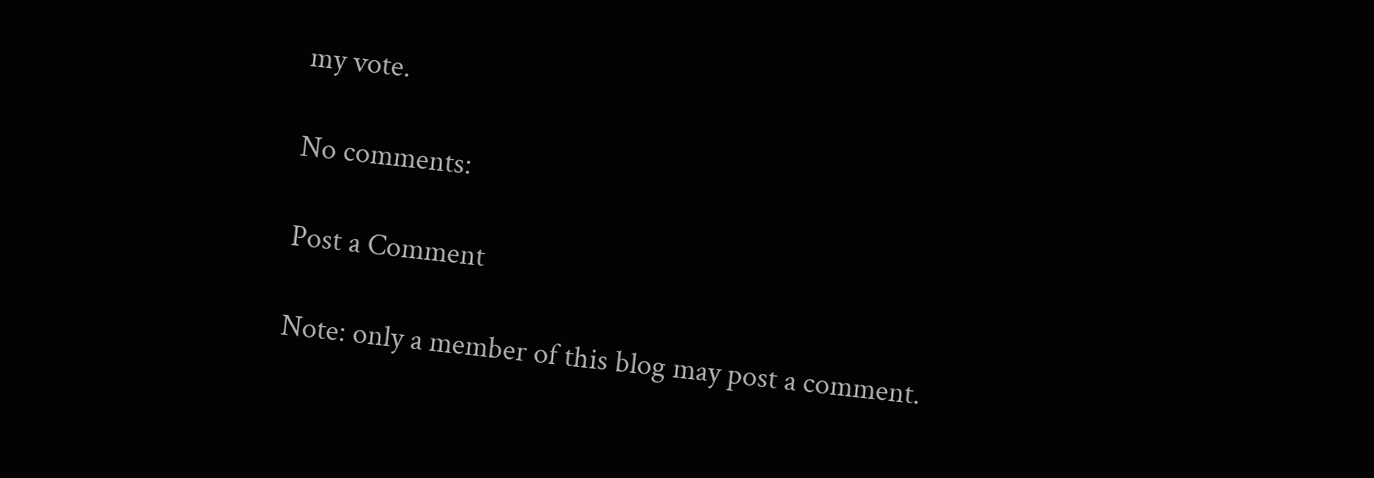my vote.

No comments:

Post a Comment

Note: only a member of this blog may post a comment.